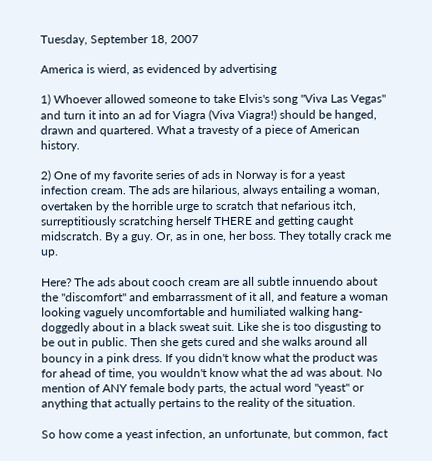Tuesday, September 18, 2007

America is wierd, as evidenced by advertising

1) Whoever allowed someone to take Elvis's song "Viva Las Vegas" and turn it into an ad for Viagra (Viva Viagra!) should be hanged, drawn and quartered. What a travesty of a piece of American history.

2) One of my favorite series of ads in Norway is for a yeast infection cream. The ads are hilarious, always entailing a woman, overtaken by the horrible urge to scratch that nefarious itch, surreptitiously scratching herself THERE and getting caught midscratch. By a guy. Or, as in one, her boss. They totally crack me up.

Here? The ads about cooch cream are all subtle innuendo about the "discomfort" and embarrassment of it all, and feature a woman looking vaguely uncomfortable and humiliated walking hang-doggedly about in a black sweat suit. Like she is too disgusting to be out in public. Then she gets cured and she walks around all bouncy in a pink dress. If you didn't know what the product was for ahead of time, you wouldn't know what the ad was about. No mention of ANY female body parts, the actual word "yeast" or anything that actually pertains to the reality of the situation.

So how come a yeast infection, an unfortunate, but common, fact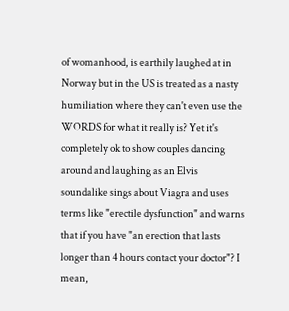of womanhood, is earthily laughed at in Norway but in the US is treated as a nasty humiliation where they can't even use the WORDS for what it really is? Yet it's completely ok to show couples dancing around and laughing as an Elvis soundalike sings about Viagra and uses terms like "erectile dysfunction" and warns that if you have "an erection that lasts longer than 4 hours contact your doctor"? I mean,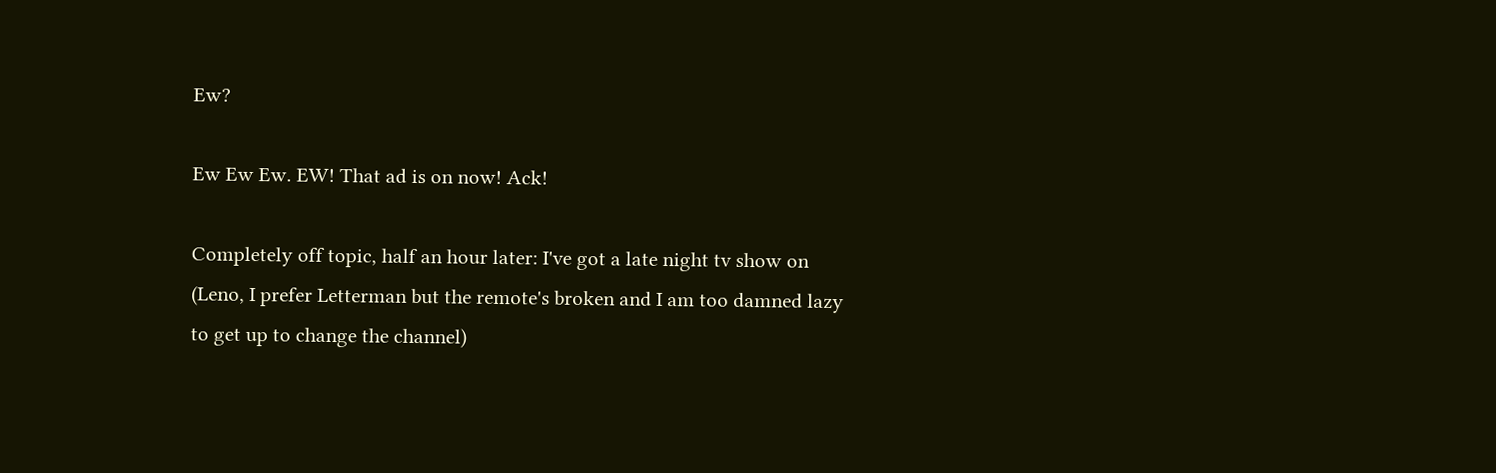Ew?

Ew Ew Ew. EW! That ad is on now! Ack!

Completely off topic, half an hour later: I've got a late night tv show on (Leno, I prefer Letterman but the remote's broken and I am too damned lazy to get up to change the channel)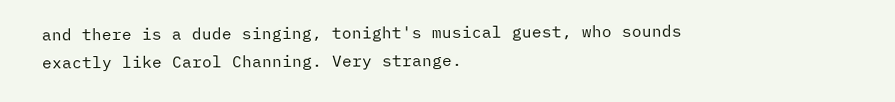and there is a dude singing, tonight's musical guest, who sounds exactly like Carol Channing. Very strange.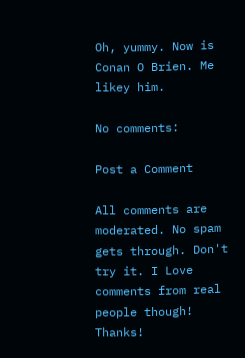Oh, yummy. Now is Conan O Brien. Me likey him.

No comments:

Post a Comment

All comments are moderated. No spam gets through. Don't try it. I Love comments from real people though! Thanks!